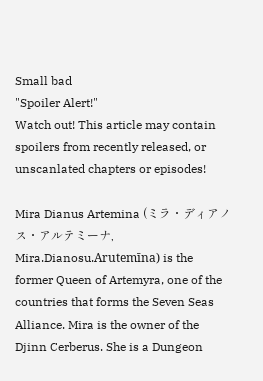Small bad
"Spoiler Alert!"
Watch out! This article may contain spoilers from recently released, or unscanlated chapters or episodes!

Mira Dianus Artemina (ミラ・ディアノス・アルテミーナ, Mira.Dianosu.Arutemīna) is the former Queen of Artemyra, one of the countries that forms the Seven Seas Alliance. Mira is the owner of the Djinn Cerberus. She is a Dungeon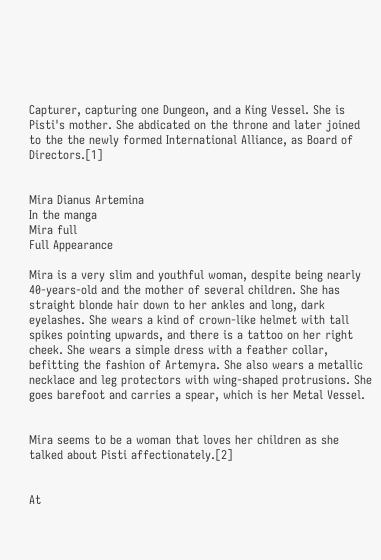Capturer, capturing one Dungeon, and a King Vessel. She is Pisti's mother. She abdicated on the throne and later joined to the the newly formed International Alliance, as Board of Directors.[1]


Mira Dianus Artemina
In the manga
Mira full
Full Appearance

Mira is a very slim and youthful woman, despite being nearly 40-years-old and the mother of several children. She has straight blonde hair down to her ankles and long, dark eyelashes. She wears a kind of crown-like helmet with tall spikes pointing upwards, and there is a tattoo on her right cheek. She wears a simple dress with a feather collar, befitting the fashion of Artemyra. She also wears a metallic necklace and leg protectors with wing-shaped protrusions. She goes barefoot and carries a spear, which is her Metal Vessel.


Mira seems to be a woman that loves her children as she talked about Pisti affectionately.[2]


At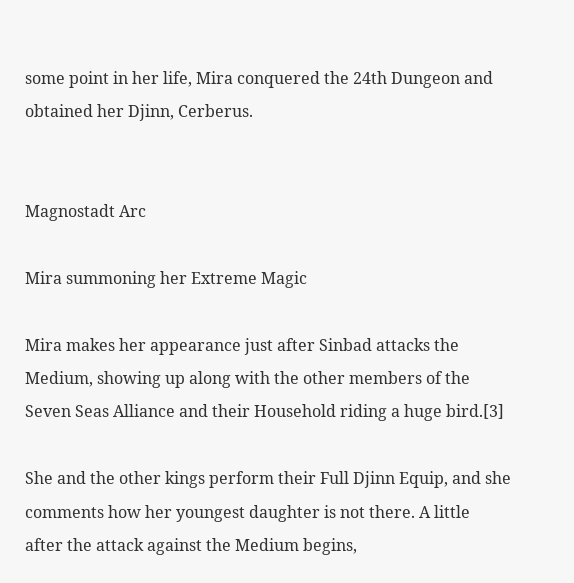some point in her life, Mira conquered the 24th Dungeon and obtained her Djinn, Cerberus.


Magnostadt Arc

Mira summoning her Extreme Magic

Mira makes her appearance just after Sinbad attacks the Medium, showing up along with the other members of the Seven Seas Alliance and their Household riding a huge bird.[3]

She and the other kings perform their Full Djinn Equip, and she comments how her youngest daughter is not there. A little after the attack against the Medium begins,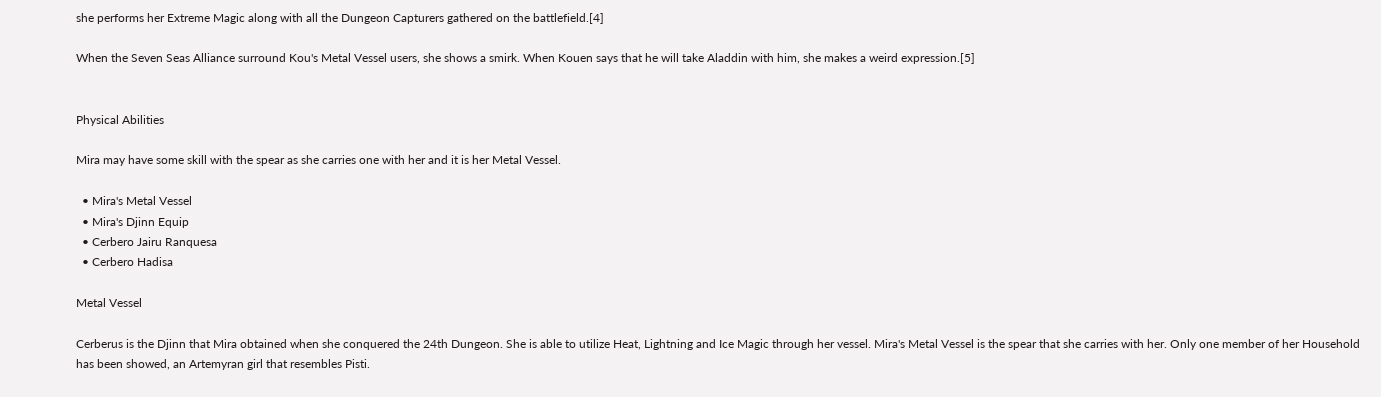she performs her Extreme Magic along with all the Dungeon Capturers gathered on the battlefield.[4]

When the Seven Seas Alliance surround Kou's Metal Vessel users, she shows a smirk. When Kouen says that he will take Aladdin with him, she makes a weird expression.[5]


Physical Abilities

Mira may have some skill with the spear as she carries one with her and it is her Metal Vessel.

  • Mira's Metal Vessel
  • Mira's Djinn Equip
  • Cerbero Jairu Ranquesa
  • Cerbero Hadisa

Metal Vessel

Cerberus is the Djinn that Mira obtained when she conquered the 24th Dungeon. She is able to utilize Heat, Lightning and Ice Magic through her vessel. Mira's Metal Vessel is the spear that she carries with her. Only one member of her Household has been showed, an Artemyran girl that resembles Pisti.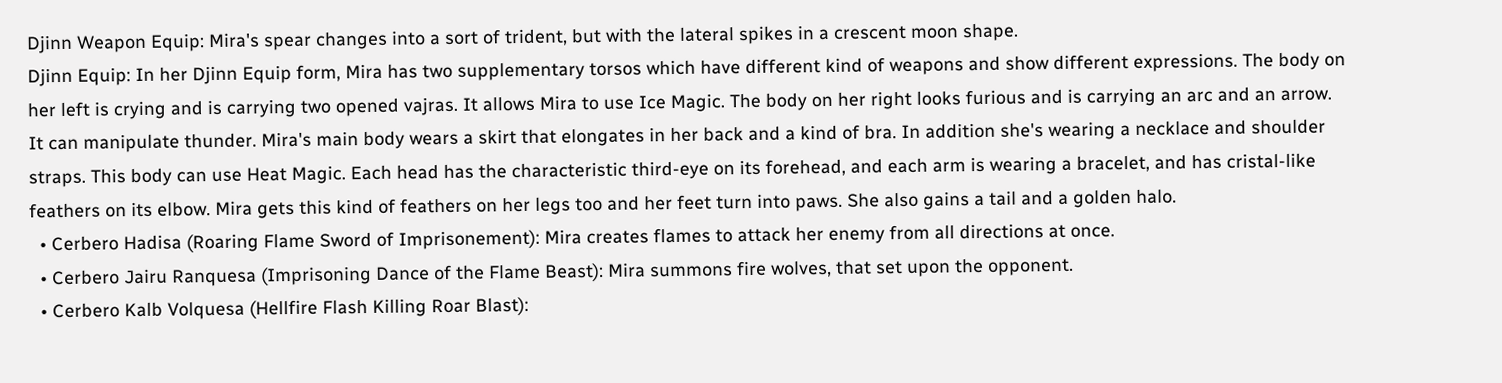Djinn Weapon Equip: Mira's spear changes into a sort of trident, but with the lateral spikes in a crescent moon shape.
Djinn Equip: In her Djinn Equip form, Mira has two supplementary torsos which have different kind of weapons and show different expressions. The body on her left is crying and is carrying two opened vajras. It allows Mira to use Ice Magic. The body on her right looks furious and is carrying an arc and an arrow. It can manipulate thunder. Mira's main body wears a skirt that elongates in her back and a kind of bra. In addition she's wearing a necklace and shoulder straps. This body can use Heat Magic. Each head has the characteristic third-eye on its forehead, and each arm is wearing a bracelet, and has cristal-like feathers on its elbow. Mira gets this kind of feathers on her legs too and her feet turn into paws. She also gains a tail and a golden halo.
  • Cerbero Hadisa (Roaring Flame Sword of Imprisonement): Mira creates flames to attack her enemy from all directions at once.
  • Cerbero Jairu Ranquesa (Imprisoning Dance of the Flame Beast): Mira summons fire wolves, that set upon the opponent.
  • Cerbero Kalb Volquesa (Hellfire Flash Killing Roar Blast):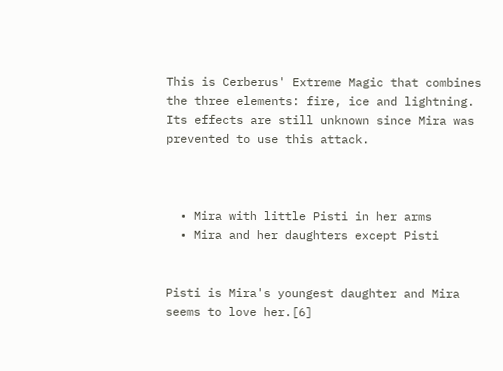This is Cerberus' Extreme Magic that combines the three elements: fire, ice and lightning. Its effects are still unknown since Mira was prevented to use this attack.



  • Mira with little Pisti in her arms
  • Mira and her daughters except Pisti


Pisti is Mira's youngest daughter and Mira seems to love her.[6]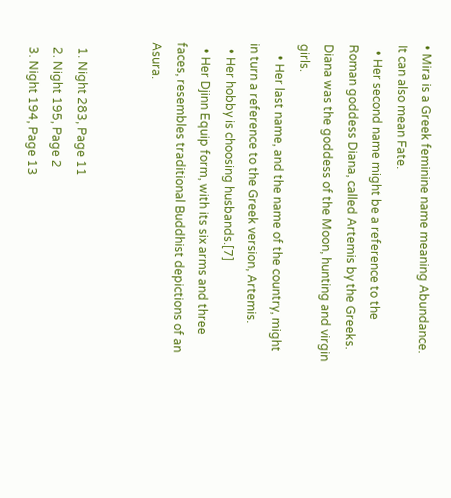• Mira is a Greek feminine name meaning Abundance. It can also mean Fate.
  • Her second name might be a reference to the Roman goddess Diana, called Artemis by the Greeks. Diana was the goddess of the Moon, hunting and virgin girls.
    • Her last name, and the name of the country, might in turn a reference to the Greek version, Artemis.
  • Her hobby is choosing husbands.[7]
  • Her Djinn Equip form, with its six arms and three faces, resembles traditional Buddhist depictions of an Asura.


  1. Night 283, Page 11
  2. Night 195, Page 2
  3. Night 194, Page 13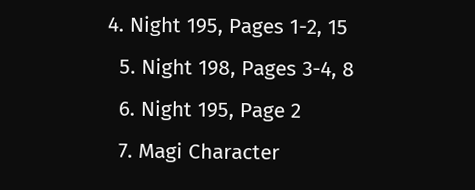4. Night 195, Pages 1-2, 15
  5. Night 198, Pages 3-4, 8
  6. Night 195, Page 2
  7. Magi Character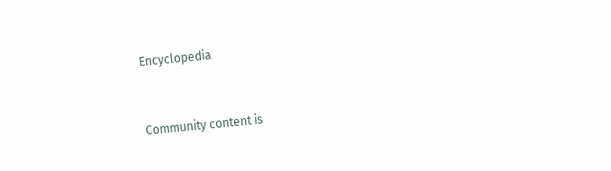Encyclopedia


Community content is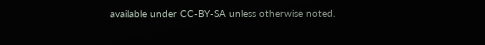available under CC-BY-SA unless otherwise noted.